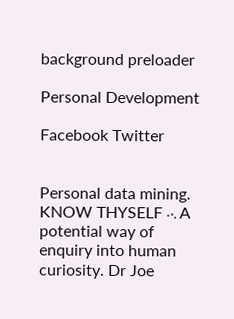background preloader

Personal Development

Facebook Twitter


Personal data mining. KNOW THYSELF ·٠. A potential way of enquiry into human curiosity. Dr Joe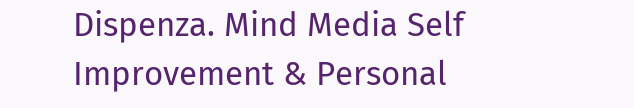Dispenza. Mind Media Self Improvement & Personal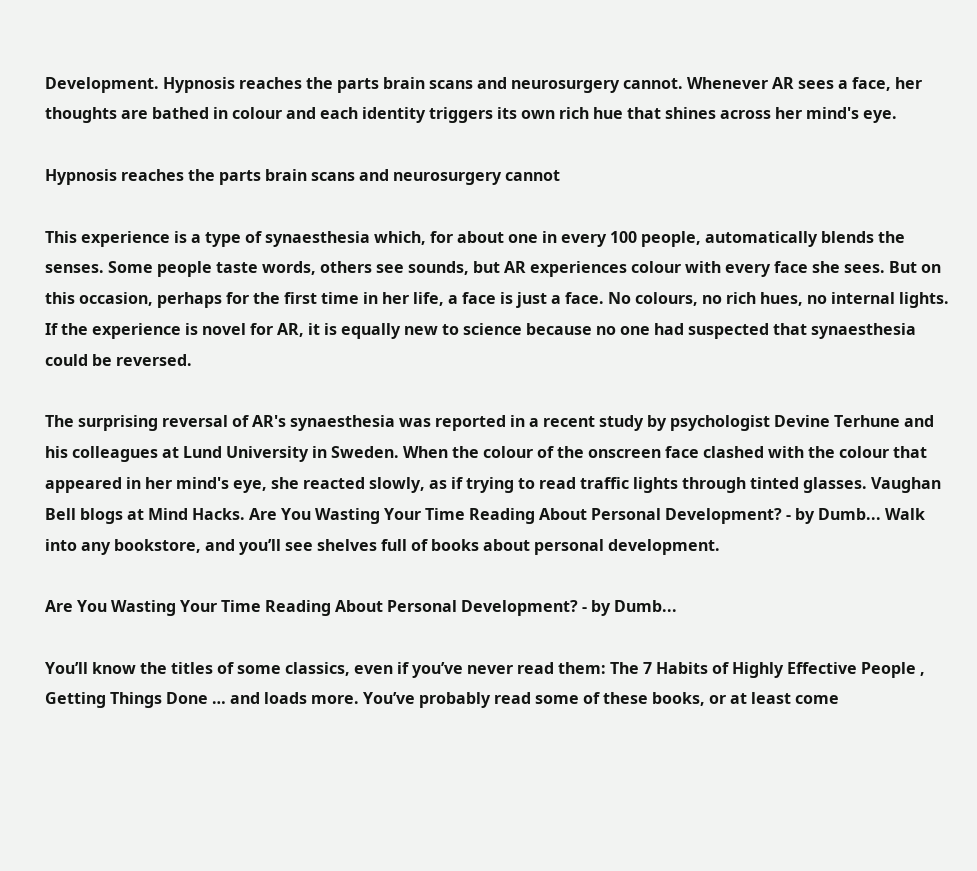Development. Hypnosis reaches the parts brain scans and neurosurgery cannot. Whenever AR sees a face, her thoughts are bathed in colour and each identity triggers its own rich hue that shines across her mind's eye.

Hypnosis reaches the parts brain scans and neurosurgery cannot

This experience is a type of synaesthesia which, for about one in every 100 people, automatically blends the senses. Some people taste words, others see sounds, but AR experiences colour with every face she sees. But on this occasion, perhaps for the first time in her life, a face is just a face. No colours, no rich hues, no internal lights. If the experience is novel for AR, it is equally new to science because no one had suspected that synaesthesia could be reversed.

The surprising reversal of AR's synaesthesia was reported in a recent study by psychologist Devine Terhune and his colleagues at Lund University in Sweden. When the colour of the onscreen face clashed with the colour that appeared in her mind's eye, she reacted slowly, as if trying to read traffic lights through tinted glasses. Vaughan Bell blogs at Mind Hacks. Are You Wasting Your Time Reading About Personal Development? - by Dumb... Walk into any bookstore, and you’ll see shelves full of books about personal development.

Are You Wasting Your Time Reading About Personal Development? - by Dumb...

You’ll know the titles of some classics, even if you’ve never read them: The 7 Habits of Highly Effective People , Getting Things Done … and loads more. You’ve probably read some of these books, or at least come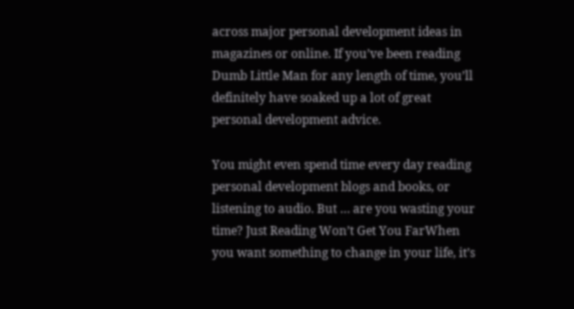across major personal development ideas in magazines or online. If you’ve been reading Dumb Little Man for any length of time, you’ll definitely have soaked up a lot of great personal development advice.

You might even spend time every day reading personal development blogs and books, or listening to audio. But … are you wasting your time? Just Reading Won’t Get You FarWhen you want something to change in your life, it’s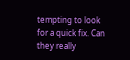tempting to look for a quick fix. Can they really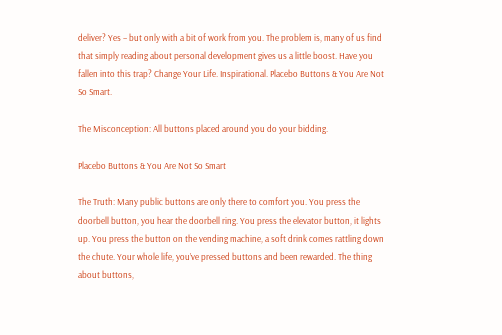deliver? Yes – but only with a bit of work from you. The problem is, many of us find that simply reading about personal development gives us a little boost. Have you fallen into this trap? Change Your Life. Inspirational. Placebo Buttons & You Are Not So Smart.

The Misconception: All buttons placed around you do your bidding.

Placebo Buttons & You Are Not So Smart

The Truth: Many public buttons are only there to comfort you. You press the doorbell button, you hear the doorbell ring. You press the elevator button, it lights up. You press the button on the vending machine, a soft drink comes rattling down the chute. Your whole life, you’ve pressed buttons and been rewarded. The thing about buttons,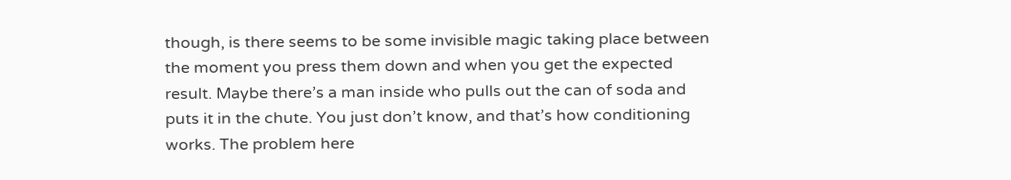though, is there seems to be some invisible magic taking place between the moment you press them down and when you get the expected result. Maybe there’s a man inside who pulls out the can of soda and puts it in the chute. You just don’t know, and that’s how conditioning works. The problem here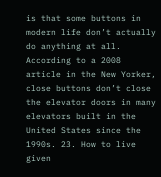is that some buttons in modern life don’t actually do anything at all. According to a 2008 article in the New Yorker, close buttons don’t close the elevator doors in many elevators built in the United States since the 1990s. 23. How to live given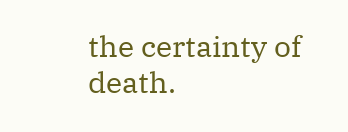the certainty of death.